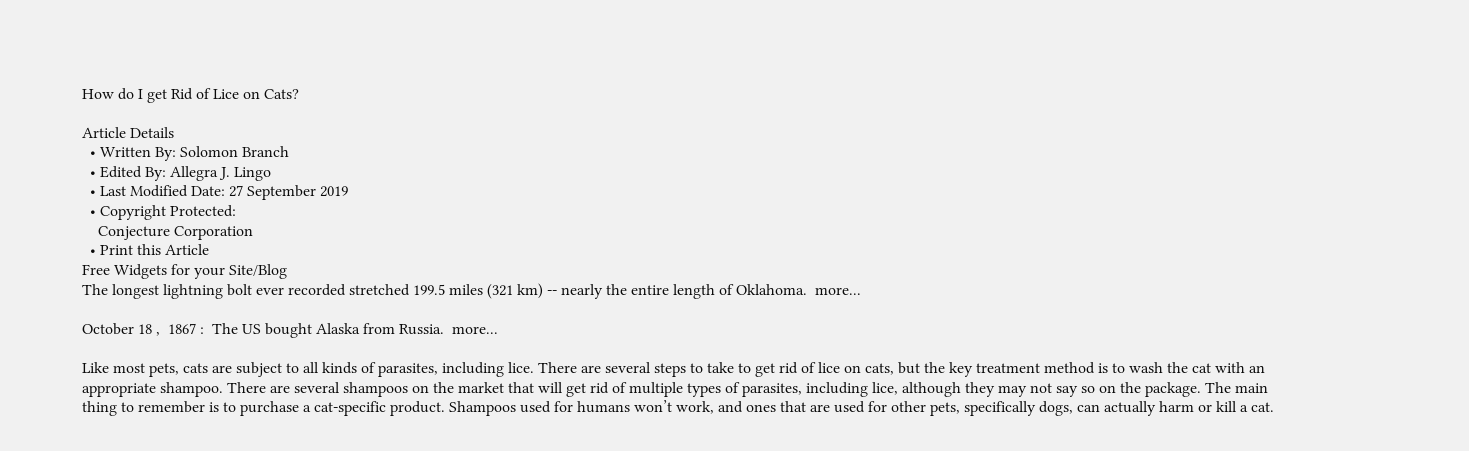How do I get Rid of Lice on Cats?

Article Details
  • Written By: Solomon Branch
  • Edited By: Allegra J. Lingo
  • Last Modified Date: 27 September 2019
  • Copyright Protected:
    Conjecture Corporation
  • Print this Article
Free Widgets for your Site/Blog
The longest lightning bolt ever recorded stretched 199.5 miles (321 km) -- nearly the entire length of Oklahoma.  more...

October 18 ,  1867 :  The US bought Alaska from Russia.  more...

Like most pets, cats are subject to all kinds of parasites, including lice. There are several steps to take to get rid of lice on cats, but the key treatment method is to wash the cat with an appropriate shampoo. There are several shampoos on the market that will get rid of multiple types of parasites, including lice, although they may not say so on the package. The main thing to remember is to purchase a cat-specific product. Shampoos used for humans won’t work, and ones that are used for other pets, specifically dogs, can actually harm or kill a cat.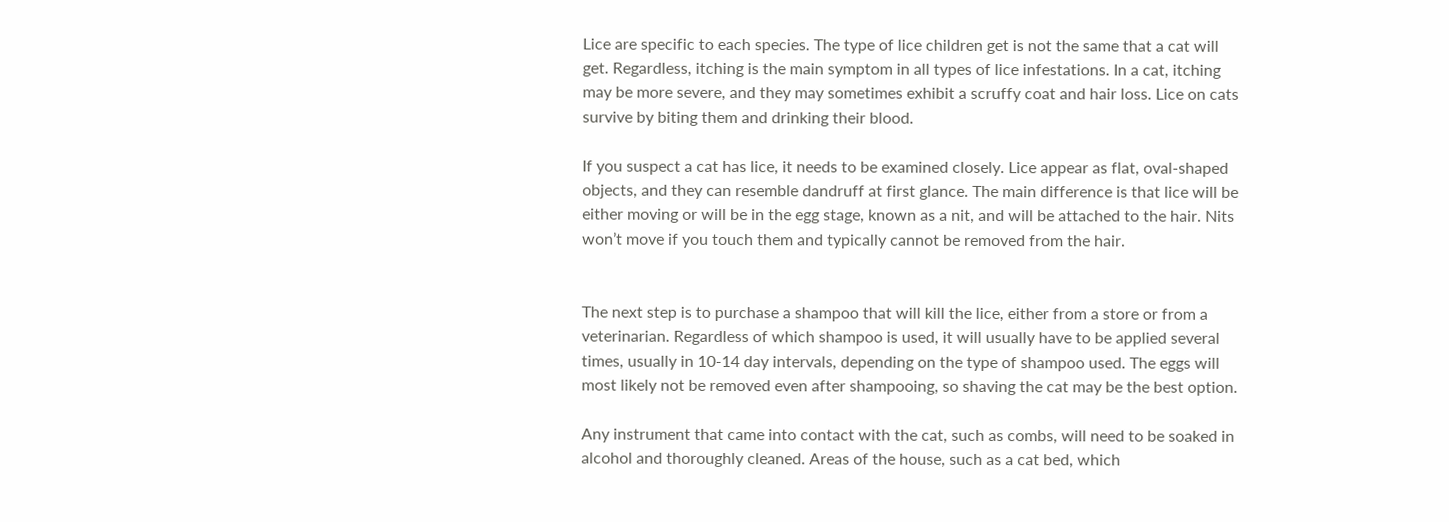Lice are specific to each species. The type of lice children get is not the same that a cat will get. Regardless, itching is the main symptom in all types of lice infestations. In a cat, itching may be more severe, and they may sometimes exhibit a scruffy coat and hair loss. Lice on cats survive by biting them and drinking their blood.

If you suspect a cat has lice, it needs to be examined closely. Lice appear as flat, oval-shaped objects, and they can resemble dandruff at first glance. The main difference is that lice will be either moving or will be in the egg stage, known as a nit, and will be attached to the hair. Nits won’t move if you touch them and typically cannot be removed from the hair.


The next step is to purchase a shampoo that will kill the lice, either from a store or from a veterinarian. Regardless of which shampoo is used, it will usually have to be applied several times, usually in 10-14 day intervals, depending on the type of shampoo used. The eggs will most likely not be removed even after shampooing, so shaving the cat may be the best option.

Any instrument that came into contact with the cat, such as combs, will need to be soaked in alcohol and thoroughly cleaned. Areas of the house, such as a cat bed, which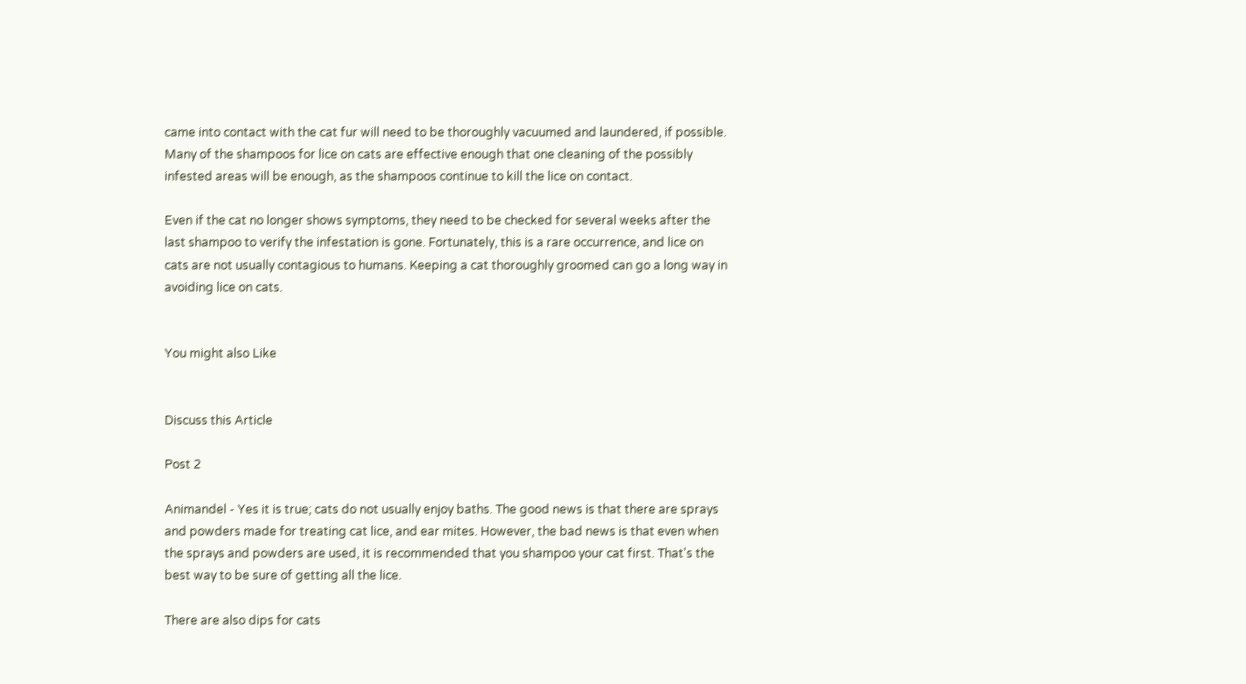came into contact with the cat fur will need to be thoroughly vacuumed and laundered, if possible. Many of the shampoos for lice on cats are effective enough that one cleaning of the possibly infested areas will be enough, as the shampoos continue to kill the lice on contact.

Even if the cat no longer shows symptoms, they need to be checked for several weeks after the last shampoo to verify the infestation is gone. Fortunately, this is a rare occurrence, and lice on cats are not usually contagious to humans. Keeping a cat thoroughly groomed can go a long way in avoiding lice on cats.


You might also Like


Discuss this Article

Post 2

Animandel - Yes it is true; cats do not usually enjoy baths. The good news is that there are sprays and powders made for treating cat lice, and ear mites. However, the bad news is that even when the sprays and powders are used, it is recommended that you shampoo your cat first. That's the best way to be sure of getting all the lice.

There are also dips for cats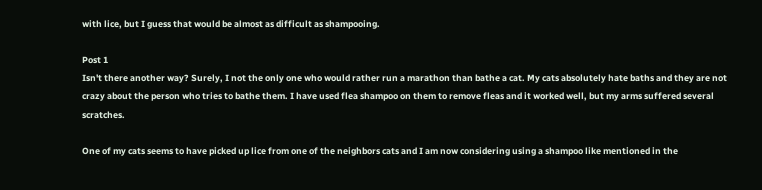with lice, but I guess that would be almost as difficult as shampooing.

Post 1
Isn't there another way? Surely, I not the only one who would rather run a marathon than bathe a cat. My cats absolutely hate baths and they are not crazy about the person who tries to bathe them. I have used flea shampoo on them to remove fleas and it worked well, but my arms suffered several scratches.

One of my cats seems to have picked up lice from one of the neighbors cats and I am now considering using a shampoo like mentioned in the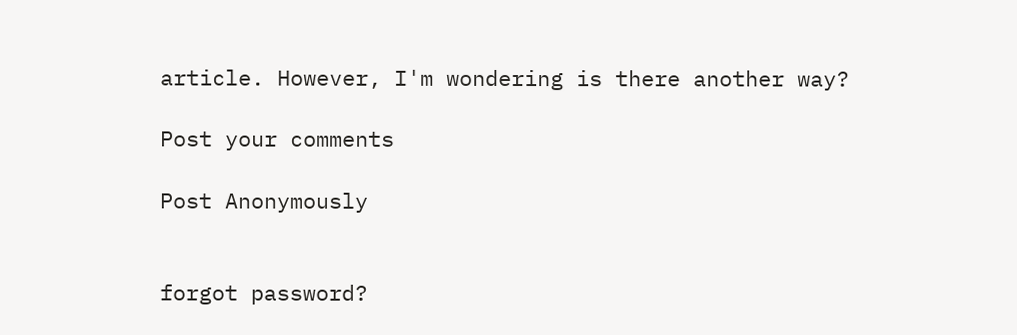article. However, I'm wondering is there another way?

Post your comments

Post Anonymously


forgot password?